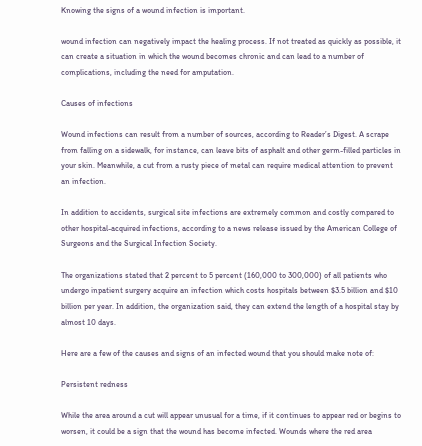Knowing the signs of a wound infection is important.

wound infection can negatively impact the healing process. If not treated as quickly as possible, it can create a situation in which the wound becomes chronic and can lead to a number of complications, including the need for amputation.

Causes of infections

Wound infections can result from a number of sources, according to Reader’s Digest. A scrape from falling on a sidewalk, for instance, can leave bits of asphalt and other germ-filled particles in your skin. Meanwhile, a cut from a rusty piece of metal can require medical attention to prevent an infection.

In addition to accidents, surgical site infections are extremely common and costly compared to other hospital-acquired infections, according to a news release issued by the American College of Surgeons and the Surgical Infection Society.

The organizations stated that 2 percent to 5 percent (160,000 to 300,000) of all patients who undergo inpatient surgery acquire an infection which costs hospitals between $3.5 billion and $10 billion per year. In addition, the organization said, they can extend the length of a hospital stay by almost 10 days.

Here are a few of the causes and signs of an infected wound that you should make note of:

Persistent redness

While the area around a cut will appear unusual for a time, if it continues to appear red or begins to worsen, it could be a sign that the wound has become infected. Wounds where the red area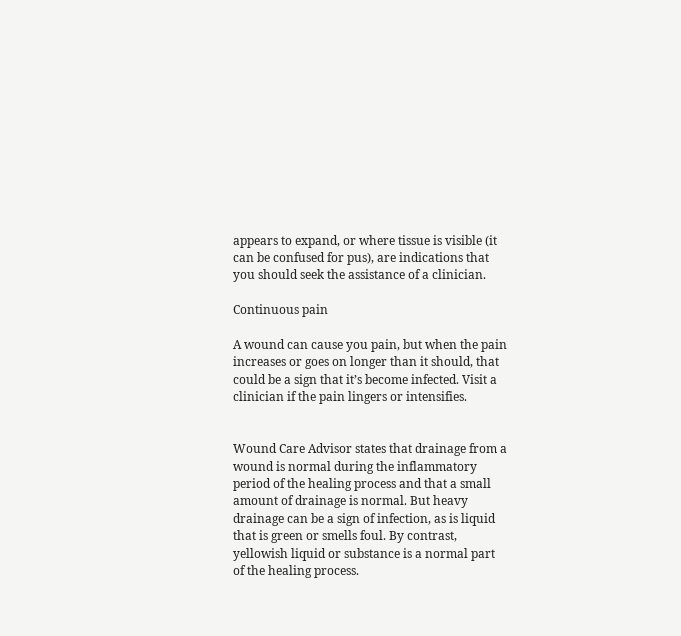appears to expand, or where tissue is visible (it can be confused for pus), are indications that you should seek the assistance of a clinician.

Continuous pain

A wound can cause you pain, but when the pain increases or goes on longer than it should, that could be a sign that it’s become infected. Visit a clinician if the pain lingers or intensifies.


Wound Care Advisor states that drainage from a wound is normal during the inflammatory period of the healing process and that a small amount of drainage is normal. But heavy drainage can be a sign of infection, as is liquid that is green or smells foul. By contrast, yellowish liquid or substance is a normal part of the healing process.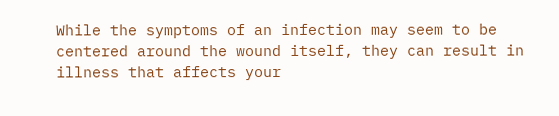While the symptoms of an infection may seem to be centered around the wound itself, they can result in illness that affects your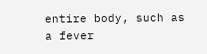entire body, such as a fever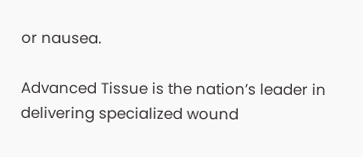or nausea.

Advanced Tissue is the nation’s leader in delivering specialized wound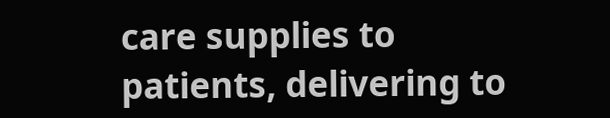care supplies to patients, delivering to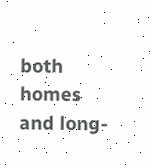both homes and long-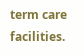term care facilities.